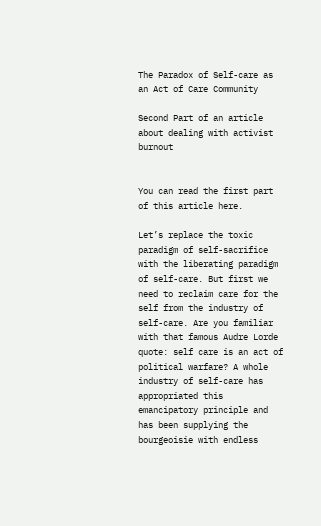The Paradox of Self-care as an Act of Care Community

Second Part of an article about dealing with activist burnout


You can read the first part of this article here.

Let’s replace the toxic paradigm of self-sacrifice with the liberating paradigm of self-care. But first we need to reclaim care for the self from the industry of self-care. Are you familiar with that famous Audre Lorde quote: self care is an act of political warfare? A whole industry of self-care has appropriated this emancipatory principle and has been supplying the bourgeoisie with endless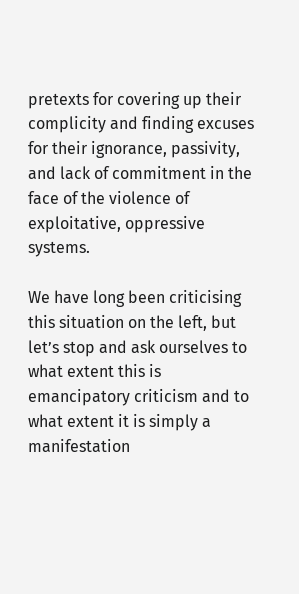pretexts for covering up their complicity and finding excuses for their ignorance, passivity, and lack of commitment in the face of the violence of exploitative, oppressive systems.

We have long been criticising this situation on the left, but let’s stop and ask ourselves to what extent this is emancipatory criticism and to what extent it is simply a manifestation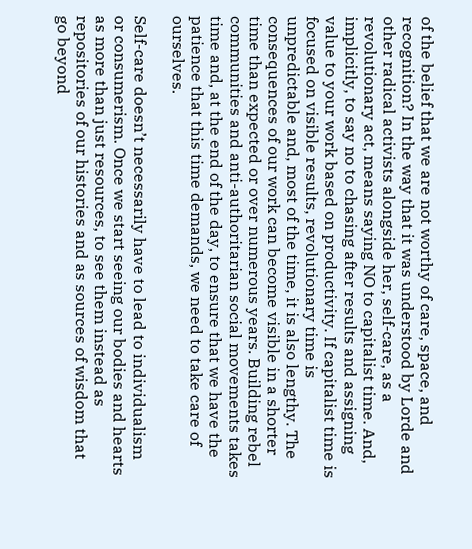of the belief that we are not worthy of care, space, and recognition? In the way that it was understood by Lorde and other radical activists alongside her, self-care, as a revolutionary act, means saying NO to capitalist time. And, implicitly, to say no to chasing after results and assigning value to your work based on productivity. If capitalist time is focused on visible results, revolutionary time is unpredictable and, most of the time, it is also lengthy. The consequences of our work can become visible in a shorter time than expected or over numerous years. Building rebel communities and anti-authoritarian social movements takes time and, at the end of the day, to ensure that we have the patience that this time demands, we need to take care of ourselves.

Self-care doesn’t necessarily have to lead to individualism or consumerism. Once we start seeing our bodies and hearts as more than just resources, to see them instead as repositories of our histories and as sources of wisdom that go beyond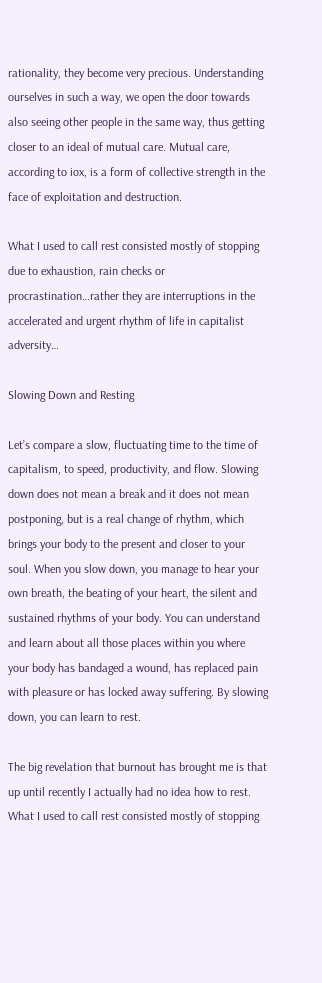rationality, they become very precious. Understanding ourselves in such a way, we open the door towards also seeing other people in the same way, thus getting closer to an ideal of mutual care. Mutual care, according to iox, is a form of collective strength in the face of exploitation and destruction.

What I used to call rest consisted mostly of stopping due to exhaustion, rain checks or procrastination…rather they are interruptions in the accelerated and urgent rhythm of life in capitalist adversity…

Slowing Down and Resting

Let’s compare a slow, fluctuating time to the time of capitalism, to speed, productivity, and flow. Slowing down does not mean a break and it does not mean postponing, but is a real change of rhythm, which brings your body to the present and closer to your soul. When you slow down, you manage to hear your own breath, the beating of your heart, the silent and sustained rhythms of your body. You can understand and learn about all those places within you where your body has bandaged a wound, has replaced pain with pleasure or has locked away suffering. By slowing down, you can learn to rest.

The big revelation that burnout has brought me is that up until recently I actually had no idea how to rest. What I used to call rest consisted mostly of stopping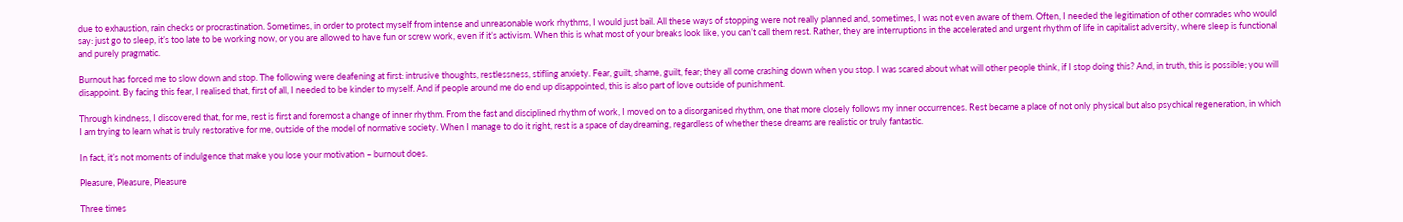due to exhaustion, rain checks or procrastination. Sometimes, in order to protect myself from intense and unreasonable work rhythms, I would just bail. All these ways of stopping were not really planned and, sometimes, I was not even aware of them. Often, I needed the legitimation of other comrades who would say: just go to sleep, it’s too late to be working now, or you are allowed to have fun or screw work, even if it’s activism. When this is what most of your breaks look like, you can’t call them rest. Rather, they are interruptions in the accelerated and urgent rhythm of life in capitalist adversity, where sleep is functional and purely pragmatic.

Burnout has forced me to slow down and stop. The following were deafening at first: intrusive thoughts, restlessness, stifling anxiety. Fear, guilt, shame, guilt, fear; they all come crashing down when you stop. I was scared about what will other people think, if I stop doing this? And, in truth, this is possible; you will disappoint. By facing this fear, I realised that, first of all, I needed to be kinder to myself. And if people around me do end up disappointed, this is also part of love outside of punishment.

Through kindness, I discovered that, for me, rest is first and foremost a change of inner rhythm. From the fast and disciplined rhythm of work, I moved on to a disorganised rhythm, one that more closely follows my inner occurrences. Rest became a place of not only physical but also psychical regeneration, in which I am trying to learn what is truly restorative for me, outside of the model of normative society. When I manage to do it right, rest is a space of daydreaming, regardless of whether these dreams are realistic or truly fantastic.

In fact, it’s not moments of indulgence that make you lose your motivation – burnout does.

Pleasure, Pleasure, Pleasure

Three times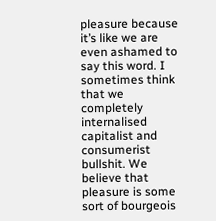pleasure because it’s like we are even ashamed to say this word. I sometimes think that we completely internalised capitalist and consumerist bullshit. We believe that pleasure is some sort of bourgeois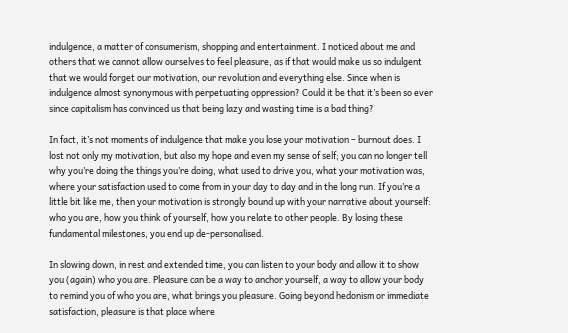indulgence, a matter of consumerism, shopping and entertainment. I noticed about me and others that we cannot allow ourselves to feel pleasure, as if that would make us so indulgent that we would forget our motivation, our revolution and everything else. Since when is indulgence almost synonymous with perpetuating oppression? Could it be that it’s been so ever since capitalism has convinced us that being lazy and wasting time is a bad thing?

In fact, it’s not moments of indulgence that make you lose your motivation – burnout does. I lost not only my motivation, but also my hope and even my sense of self; you can no longer tell why you’re doing the things you’re doing, what used to drive you, what your motivation was, where your satisfaction used to come from in your day to day and in the long run. If you’re a little bit like me, then your motivation is strongly bound up with your narrative about yourself: who you are, how you think of yourself, how you relate to other people. By losing these fundamental milestones, you end up de-personalised.

In slowing down, in rest and extended time, you can listen to your body and allow it to show you (again) who you are. Pleasure can be a way to anchor yourself, a way to allow your body to remind you of who you are, what brings you pleasure. Going beyond hedonism or immediate satisfaction, pleasure is that place where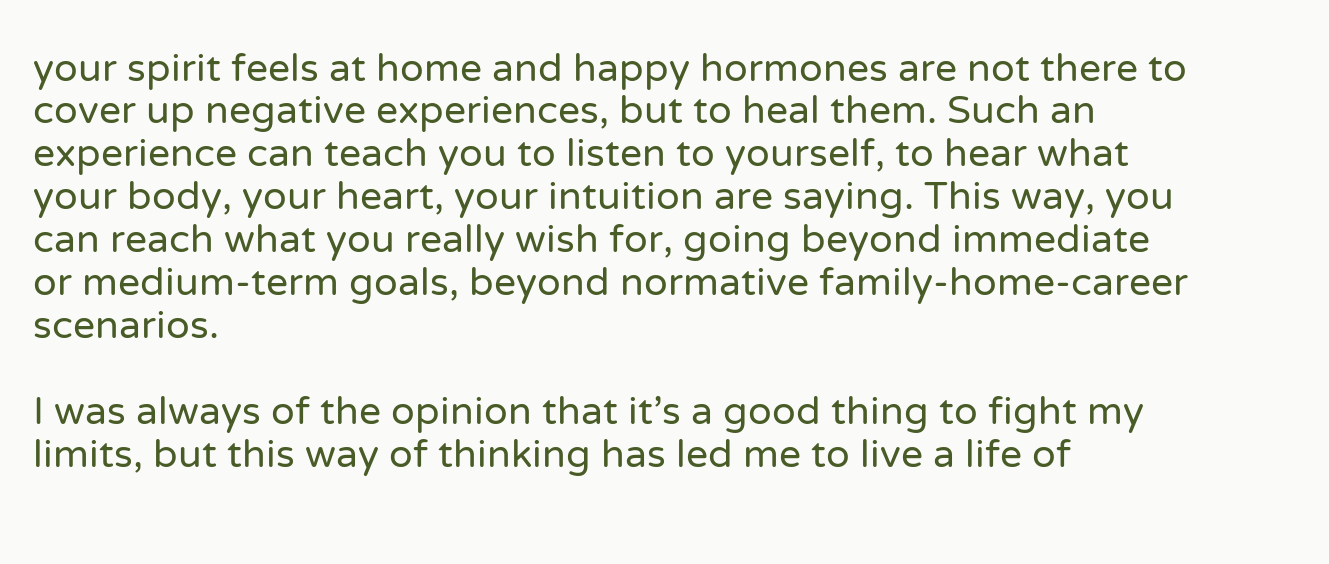your spirit feels at home and happy hormones are not there to cover up negative experiences, but to heal them. Such an experience can teach you to listen to yourself, to hear what your body, your heart, your intuition are saying. This way, you can reach what you really wish for, going beyond immediate or medium-term goals, beyond normative family-home-career scenarios.

I was always of the opinion that it’s a good thing to fight my limits, but this way of thinking has led me to live a life of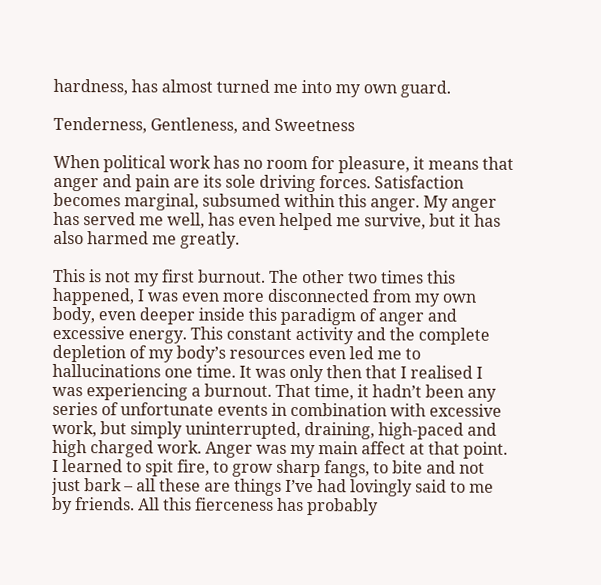hardness, has almost turned me into my own guard.

Tenderness, Gentleness, and Sweetness

When political work has no room for pleasure, it means that anger and pain are its sole driving forces. Satisfaction becomes marginal, subsumed within this anger. My anger has served me well, has even helped me survive, but it has also harmed me greatly.

This is not my first burnout. The other two times this happened, I was even more disconnected from my own body, even deeper inside this paradigm of anger and excessive energy. This constant activity and the complete depletion of my body’s resources even led me to hallucinations one time. It was only then that I realised I was experiencing a burnout. That time, it hadn’t been any series of unfortunate events in combination with excessive work, but simply uninterrupted, draining, high-paced and high charged work. Anger was my main affect at that point. I learned to spit fire, to grow sharp fangs, to bite and not just bark – all these are things I’ve had lovingly said to me by friends. All this fierceness has probably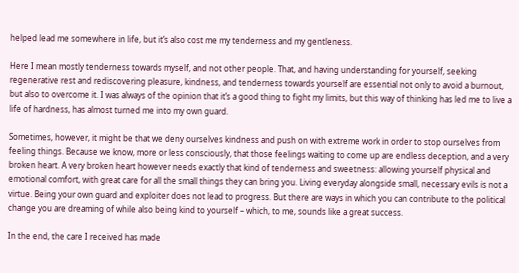helped lead me somewhere in life, but it’s also cost me my tenderness and my gentleness.

Here I mean mostly tenderness towards myself, and not other people. That, and having understanding for yourself, seeking regenerative rest and rediscovering pleasure, kindness, and tenderness towards yourself are essential not only to avoid a burnout, but also to overcome it. I was always of the opinion that it’s a good thing to fight my limits, but this way of thinking has led me to live a life of hardness, has almost turned me into my own guard.

Sometimes, however, it might be that we deny ourselves kindness and push on with extreme work in order to stop ourselves from feeling things. Because we know, more or less consciously, that those feelings waiting to come up are endless deception, and a very broken heart. A very broken heart however needs exactly that kind of tenderness and sweetness: allowing yourself physical and emotional comfort, with great care for all the small things they can bring you. Living everyday alongside small, necessary evils is not a virtue. Being your own guard and exploiter does not lead to progress. But there are ways in which you can contribute to the political change you are dreaming of while also being kind to yourself – which, to me, sounds like a great success.

In the end, the care I received has made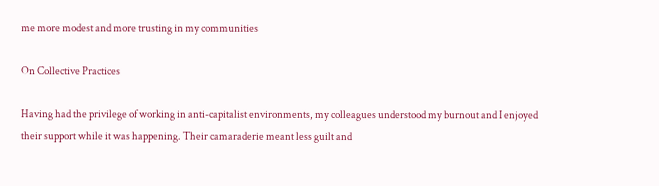me more modest and more trusting in my communities

On Collective Practices

Having had the privilege of working in anti-capitalist environments, my colleagues understood my burnout and I enjoyed their support while it was happening. Their camaraderie meant less guilt and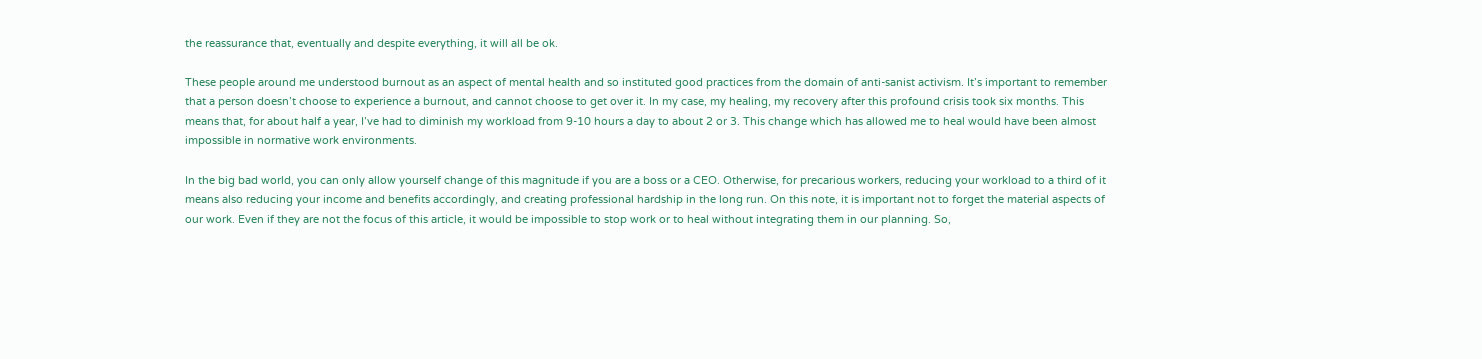the reassurance that, eventually and despite everything, it will all be ok.

These people around me understood burnout as an aspect of mental health and so instituted good practices from the domain of anti-sanist activism. It’s important to remember that a person doesn’t choose to experience a burnout, and cannot choose to get over it. In my case, my healing, my recovery after this profound crisis took six months. This means that, for about half a year, I’ve had to diminish my workload from 9-10 hours a day to about 2 or 3. This change which has allowed me to heal would have been almost impossible in normative work environments.

In the big bad world, you can only allow yourself change of this magnitude if you are a boss or a CEO. Otherwise, for precarious workers, reducing your workload to a third of it means also reducing your income and benefits accordingly, and creating professional hardship in the long run. On this note, it is important not to forget the material aspects of our work. Even if they are not the focus of this article, it would be impossible to stop work or to heal without integrating them in our planning. So,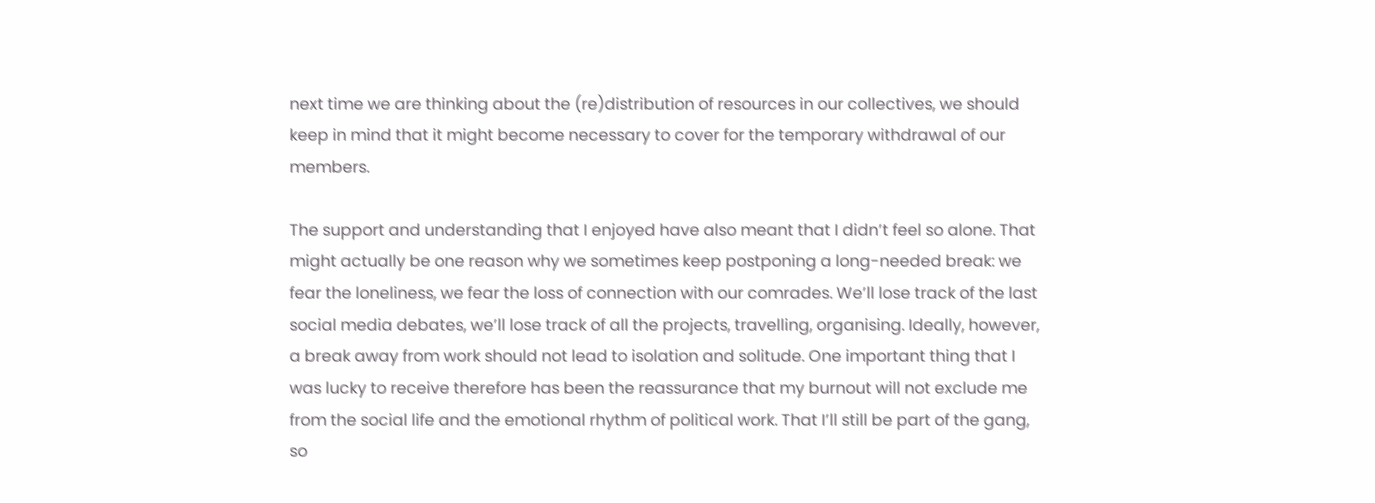next time we are thinking about the (re)distribution of resources in our collectives, we should keep in mind that it might become necessary to cover for the temporary withdrawal of our members.

The support and understanding that I enjoyed have also meant that I didn’t feel so alone. That might actually be one reason why we sometimes keep postponing a long-needed break: we fear the loneliness, we fear the loss of connection with our comrades. We’ll lose track of the last social media debates, we’ll lose track of all the projects, travelling, organising. Ideally, however, a break away from work should not lead to isolation and solitude. One important thing that I was lucky to receive therefore has been the reassurance that my burnout will not exclude me from the social life and the emotional rhythm of political work. That I’ll still be part of the gang, so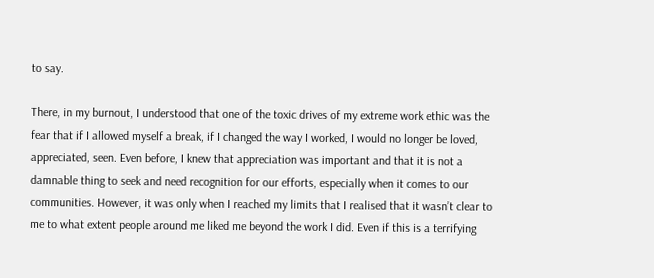to say.

There, in my burnout, I understood that one of the toxic drives of my extreme work ethic was the fear that if I allowed myself a break, if I changed the way I worked, I would no longer be loved, appreciated, seen. Even before, I knew that appreciation was important and that it is not a damnable thing to seek and need recognition for our efforts, especially when it comes to our communities. However, it was only when I reached my limits that I realised that it wasn’t clear to me to what extent people around me liked me beyond the work I did. Even if this is a terrifying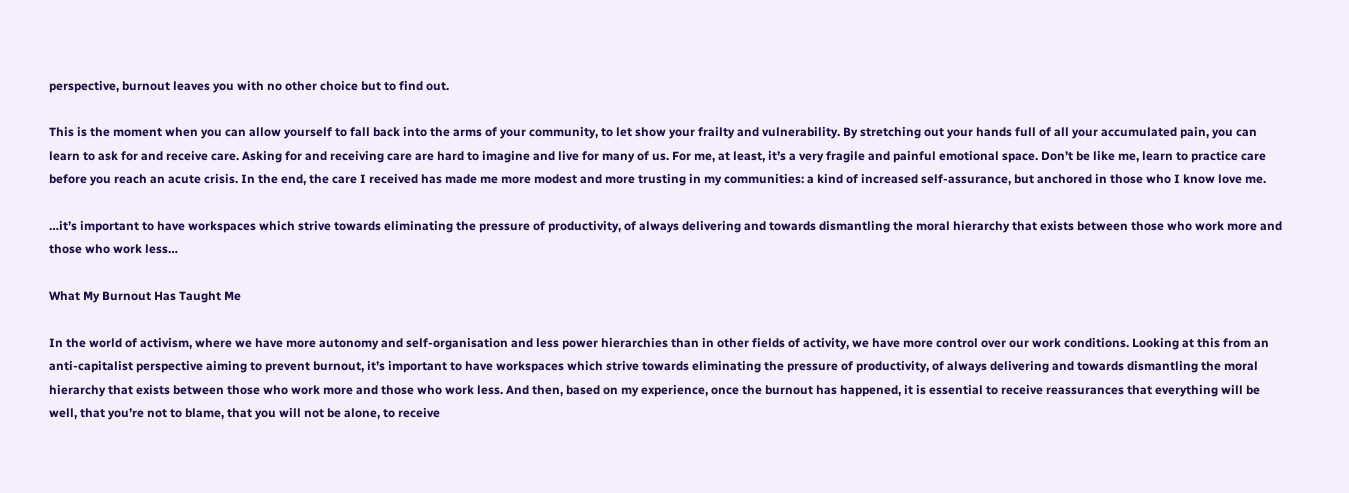perspective, burnout leaves you with no other choice but to find out.

This is the moment when you can allow yourself to fall back into the arms of your community, to let show your frailty and vulnerability. By stretching out your hands full of all your accumulated pain, you can learn to ask for and receive care. Asking for and receiving care are hard to imagine and live for many of us. For me, at least, it’s a very fragile and painful emotional space. Don’t be like me, learn to practice care before you reach an acute crisis. In the end, the care I received has made me more modest and more trusting in my communities: a kind of increased self-assurance, but anchored in those who I know love me.

…it’s important to have workspaces which strive towards eliminating the pressure of productivity, of always delivering and towards dismantling the moral hierarchy that exists between those who work more and those who work less…

What My Burnout Has Taught Me

In the world of activism, where we have more autonomy and self-organisation and less power hierarchies than in other fields of activity, we have more control over our work conditions. Looking at this from an anti-capitalist perspective aiming to prevent burnout, it’s important to have workspaces which strive towards eliminating the pressure of productivity, of always delivering and towards dismantling the moral hierarchy that exists between those who work more and those who work less. And then, based on my experience, once the burnout has happened, it is essential to receive reassurances that everything will be well, that you’re not to blame, that you will not be alone, to receive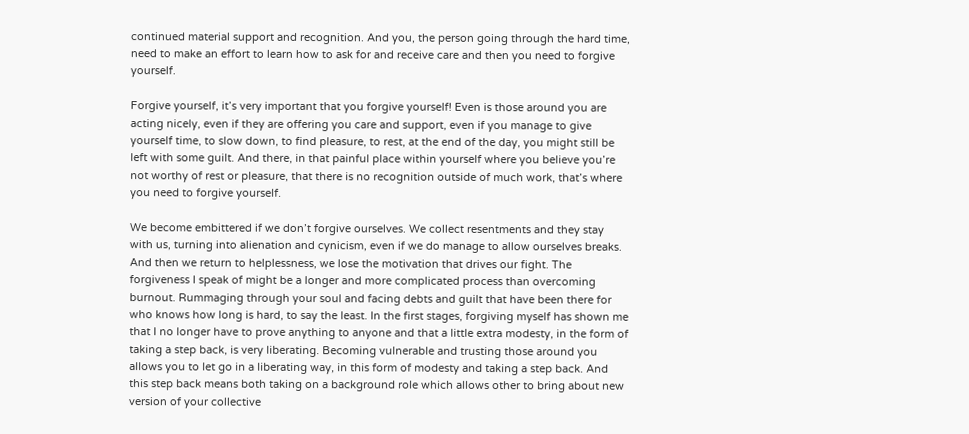continued material support and recognition. And you, the person going through the hard time, need to make an effort to learn how to ask for and receive care and then you need to forgive yourself.

Forgive yourself, it’s very important that you forgive yourself! Even is those around you are acting nicely, even if they are offering you care and support, even if you manage to give yourself time, to slow down, to find pleasure, to rest, at the end of the day, you might still be left with some guilt. And there, in that painful place within yourself where you believe you’re not worthy of rest or pleasure, that there is no recognition outside of much work, that’s where you need to forgive yourself.

We become embittered if we don’t forgive ourselves. We collect resentments and they stay with us, turning into alienation and cynicism, even if we do manage to allow ourselves breaks. And then we return to helplessness, we lose the motivation that drives our fight. The forgiveness I speak of might be a longer and more complicated process than overcoming burnout. Rummaging through your soul and facing debts and guilt that have been there for who knows how long is hard, to say the least. In the first stages, forgiving myself has shown me that I no longer have to prove anything to anyone and that a little extra modesty, in the form of taking a step back, is very liberating. Becoming vulnerable and trusting those around you allows you to let go in a liberating way, in this form of modesty and taking a step back. And this step back means both taking on a background role which allows other to bring about new version of your collective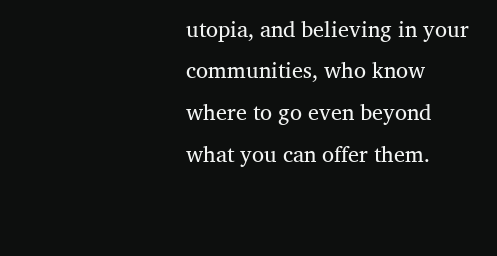utopia, and believing in your communities, who know where to go even beyond what you can offer them.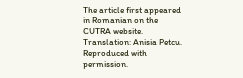The article first appeared in Romanian on the CUTRA website. Translation: Anisia Petcu. Reproduced with permission.